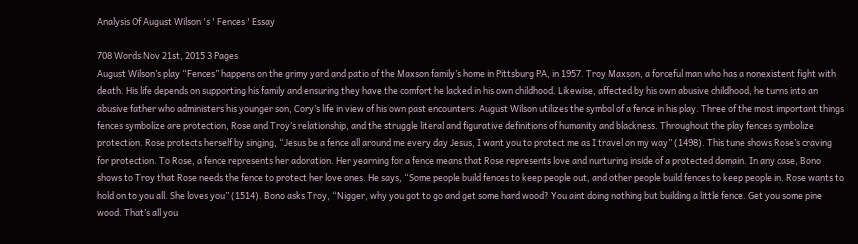Analysis Of August Wilson 's ' Fences ' Essay

708 Words Nov 21st, 2015 3 Pages
August Wilson’s play “Fences” happens on the grimy yard and patio of the Maxson family’s home in Pittsburg PA, in 1957. Troy Maxson, a forceful man who has a nonexistent fight with death. His life depends on supporting his family and ensuring they have the comfort he lacked in his own childhood. Likewise, affected by his own abusive childhood, he turns into an abusive father who administers his younger son, Cory’s life in view of his own past encounters. August Wilson utilizes the symbol of a fence in his play. Three of the most important things fences symbolize are protection, Rose and Troy’s relationship, and the struggle literal and figurative definitions of humanity and blackness. Throughout the play fences symbolize protection. Rose protects herself by singing, “Jesus be a fence all around me every day Jesus, I want you to protect me as I travel on my way” (1498). This tune shows Rose’s craving for protection. To Rose, a fence represents her adoration. Her yearning for a fence means that Rose represents love and nurturing inside of a protected domain. In any case, Bono shows to Troy that Rose needs the fence to protect her love ones. He says, “Some people build fences to keep people out, and other people build fences to keep people in. Rose wants to hold on to you all. She loves you” (1514). Bono asks Troy, “Nigger, why you got to go and get some hard wood? You aint doing nothing but building a little fence. Get you some pine wood. That’s all you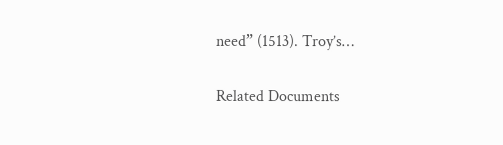need” (1513). Troy’s…

Related Documents